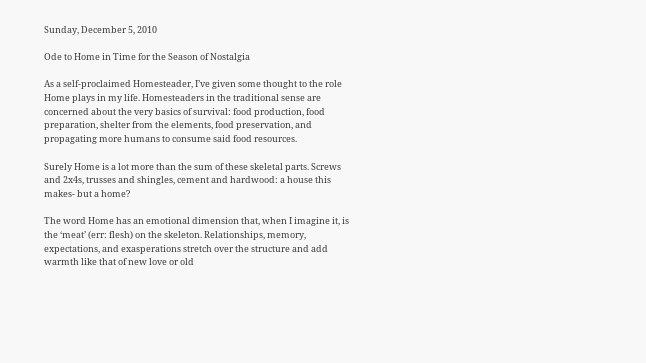Sunday, December 5, 2010

Ode to Home in Time for the Season of Nostalgia

As a self-proclaimed Homesteader, I’ve given some thought to the role Home plays in my life. Homesteaders in the traditional sense are concerned about the very basics of survival: food production, food preparation, shelter from the elements, food preservation, and propagating more humans to consume said food resources.

Surely Home is a lot more than the sum of these skeletal parts. Screws and 2x4s, trusses and shingles, cement and hardwood: a house this makes- but a home?

The word Home has an emotional dimension that, when I imagine it, is the ‘meat’ (err: flesh) on the skeleton. Relationships, memory, expectations, and exasperations stretch over the structure and add warmth like that of new love or old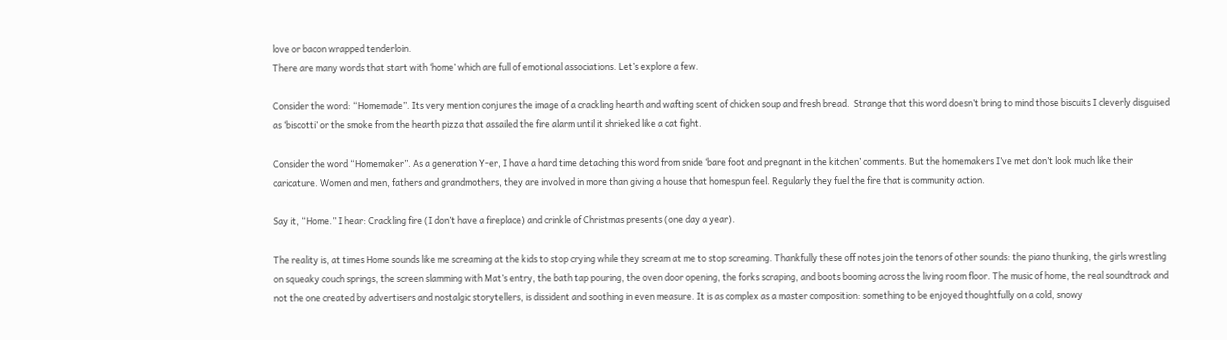love or bacon wrapped tenderloin.
There are many words that start with ‘home’ which are full of emotional associations. Let’s explore a few.

Consider the word: “Homemade”. Its very mention conjures the image of a crackling hearth and wafting scent of chicken soup and fresh bread.  Strange that this word doesn’t bring to mind those biscuits I cleverly disguised as ‘biscotti’ or the smoke from the hearth pizza that assailed the fire alarm until it shrieked like a cat fight.

Consider the word “Homemaker”. As a generation Y-er, I have a hard time detaching this word from snide ‘bare foot and pregnant in the kitchen’ comments. But the homemakers I’ve met don’t look much like their caricature. Women and men, fathers and grandmothers, they are involved in more than giving a house that homespun feel. Regularly they fuel the fire that is community action.

Say it, “Home.” I hear: Crackling fire (I don’t have a fireplace) and crinkle of Christmas presents (one day a year).

The reality is, at times Home sounds like me screaming at the kids to stop crying while they scream at me to stop screaming. Thankfully these off notes join the tenors of other sounds: the piano thunking, the girls wrestling on squeaky couch springs, the screen slamming with Mat’s entry, the bath tap pouring, the oven door opening, the forks scraping, and boots booming across the living room floor. The music of home, the real soundtrack and not the one created by advertisers and nostalgic storytellers, is dissident and soothing in even measure. It is as complex as a master composition: something to be enjoyed thoughtfully on a cold, snowy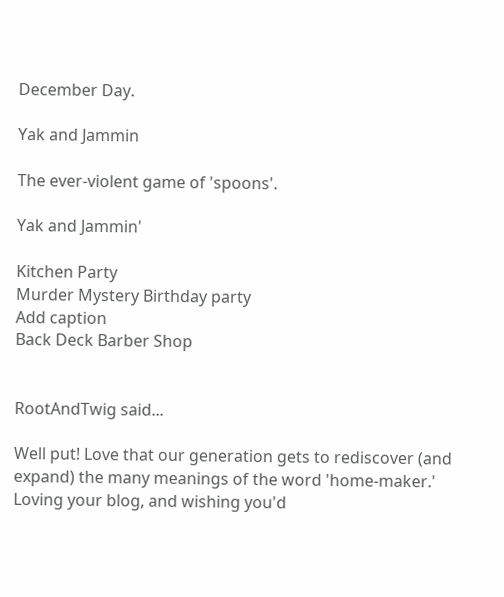December Day.

Yak and Jammin

The ever-violent game of 'spoons'.

Yak and Jammin'

Kitchen Party
Murder Mystery Birthday party
Add caption
Back Deck Barber Shop


RootAndTwig said...

Well put! Love that our generation gets to rediscover (and expand) the many meanings of the word 'home-maker.' Loving your blog, and wishing you'd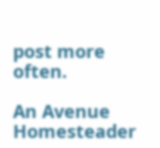post more often.

An Avenue Homesteader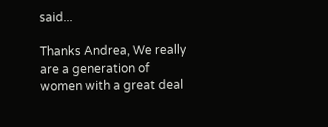said...

Thanks Andrea, We really are a generation of women with a great deal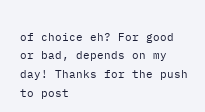of choice eh? For good or bad, depends on my day! Thanks for the push to post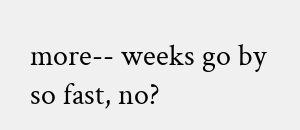more-- weeks go by so fast, no?